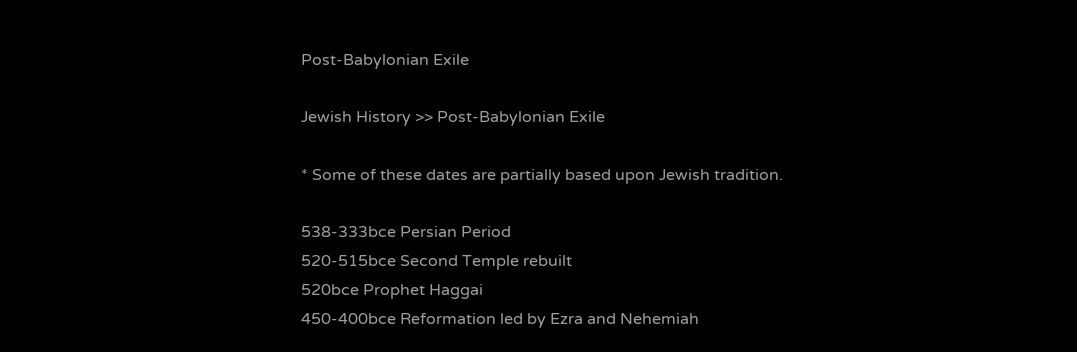Post-Babylonian Exile

Jewish History >> Post-Babylonian Exile

* Some of these dates are partially based upon Jewish tradition.

538-333bce Persian Period
520-515bce Second Temple rebuilt
520bce Prophet Haggai
450-400bce Reformation led by Ezra and Nehemiah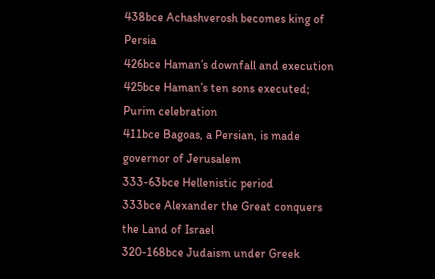438bce Achashverosh becomes king of Persia
426bce Haman’s downfall and execution
425bce Haman’s ten sons executed; Purim celebration
411bce Bagoas, a Persian, is made governor of Jerusalem
333-63bce Hellenistic period
333bce Alexander the Great conquers the Land of Israel
320-168bce Judaism under Greek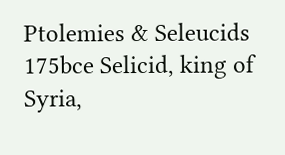Ptolemies & Seleucids
175bce Selicid, king of Syria,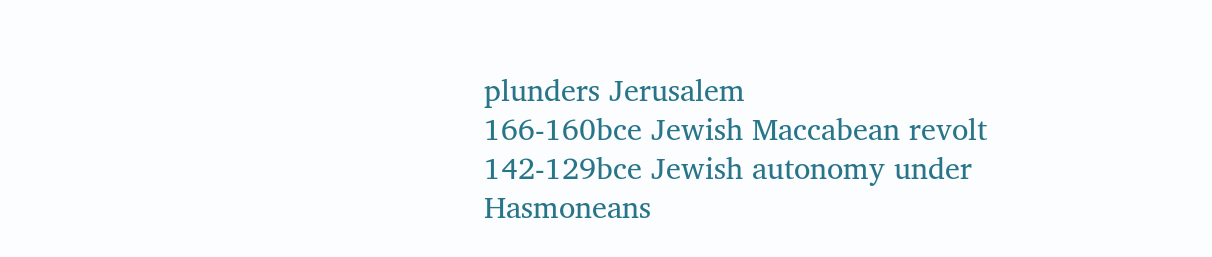plunders Jerusalem
166-160bce Jewish Maccabean revolt
142-129bce Jewish autonomy under Hasmoneans